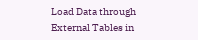Load Data through External Tables in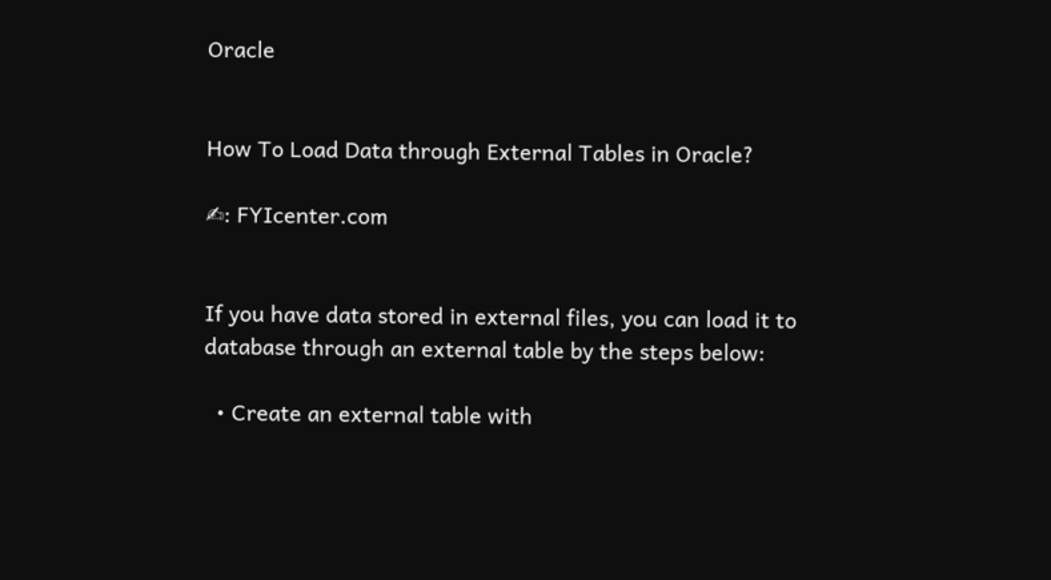Oracle


How To Load Data through External Tables in Oracle?

✍: FYIcenter.com


If you have data stored in external files, you can load it to database through an external table by the steps below:

  • Create an external table with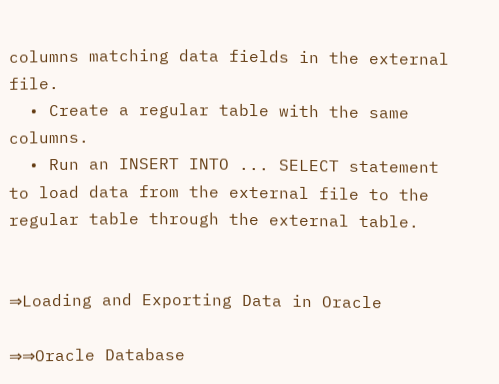columns matching data fields in the external file.
  • Create a regular table with the same columns.
  • Run an INSERT INTO ... SELECT statement to load data from the external file to the regular table through the external table.


⇒Loading and Exporting Data in Oracle

⇒⇒Oracle Database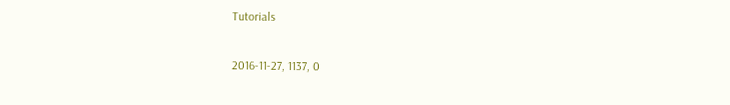Tutorials

2016-11-27, 1137, 0